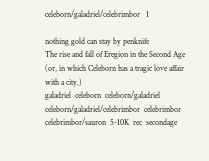celeborn/galadriel/celebrimbor   1

nothing gold can stay by penknife
The rise and fall of Eregion in the Second Age (or, in which Celeborn has a tragic love affair with a city.)
galadriel  celeborn  celeborn/galadriel  celeborn/galadriel/celebrimbor  celebrimbor  celebrimbor/sauron  5-10K  rec  secondage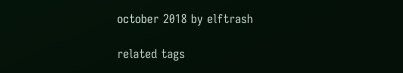october 2018 by elftrash

related tags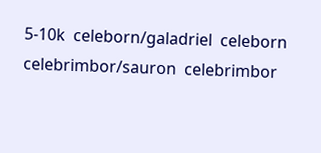5-10k  celeborn/galadriel  celeborn  celebrimbor/sauron  celebrimbor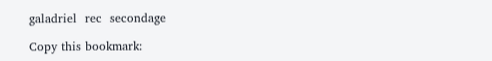galadriel  rec  secondage

Copy this bookmark: